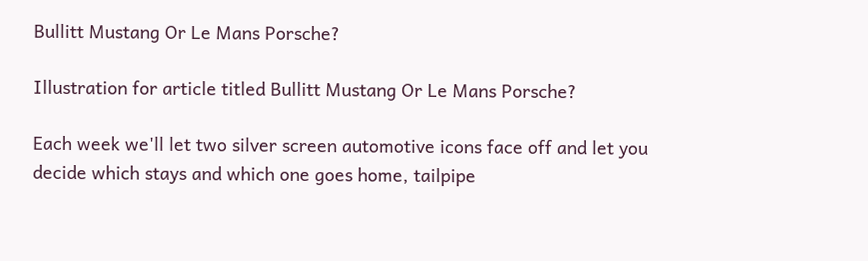Bullitt Mustang Or Le Mans Porsche?

Illustration for article titled Bullitt Mustang Or Le Mans Porsche?

Each week we'll let two silver screen automotive icons face off and let you decide which stays and which one goes home, tailpipe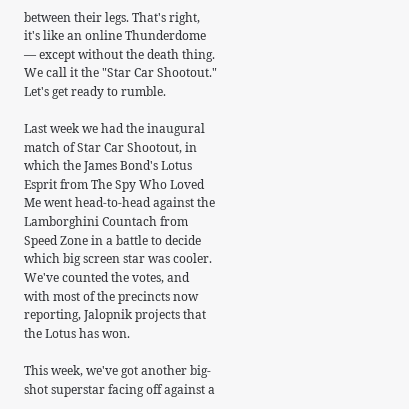between their legs. That's right, it's like an online Thunderdome — except without the death thing. We call it the "Star Car Shootout." Let's get ready to rumble.

Last week we had the inaugural match of Star Car Shootout, in which the James Bond's Lotus Esprit from The Spy Who Loved Me went head-to-head against the Lamborghini Countach from Speed Zone in a battle to decide which big screen star was cooler. We've counted the votes, and with most of the precincts now reporting, Jalopnik projects that the Lotus has won.

This week, we've got another big-shot superstar facing off against a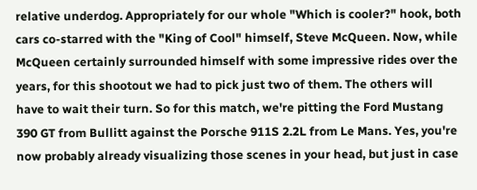relative underdog. Appropriately for our whole "Which is cooler?" hook, both cars co-starred with the "King of Cool" himself, Steve McQueen. Now, while McQueen certainly surrounded himself with some impressive rides over the years, for this shootout we had to pick just two of them. The others will have to wait their turn. So for this match, we're pitting the Ford Mustang 390 GT from Bullitt against the Porsche 911S 2.2L from Le Mans. Yes, you're now probably already visualizing those scenes in your head, but just in case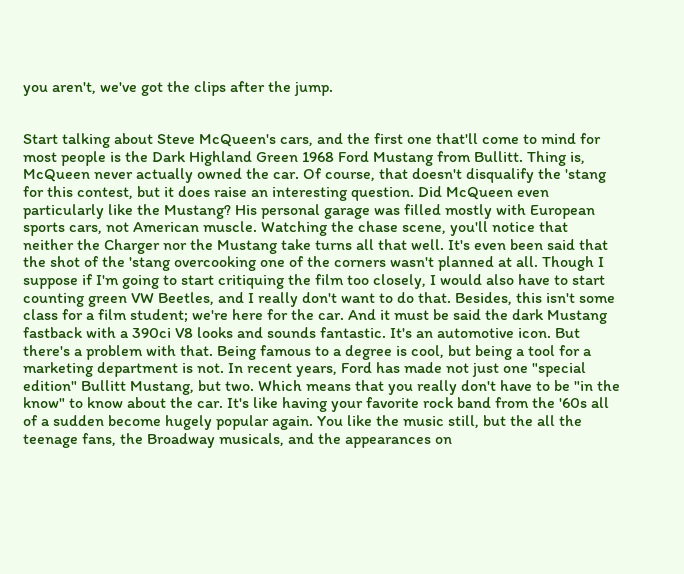you aren't, we've got the clips after the jump.


Start talking about Steve McQueen's cars, and the first one that'll come to mind for most people is the Dark Highland Green 1968 Ford Mustang from Bullitt. Thing is, McQueen never actually owned the car. Of course, that doesn't disqualify the 'stang for this contest, but it does raise an interesting question. Did McQueen even particularly like the Mustang? His personal garage was filled mostly with European sports cars, not American muscle. Watching the chase scene, you'll notice that neither the Charger nor the Mustang take turns all that well. It's even been said that the shot of the 'stang overcooking one of the corners wasn't planned at all. Though I suppose if I'm going to start critiquing the film too closely, I would also have to start counting green VW Beetles, and I really don't want to do that. Besides, this isn't some class for a film student; we're here for the car. And it must be said the dark Mustang fastback with a 390ci V8 looks and sounds fantastic. It's an automotive icon. But there's a problem with that. Being famous to a degree is cool, but being a tool for a marketing department is not. In recent years, Ford has made not just one "special edition" Bullitt Mustang, but two. Which means that you really don't have to be "in the know" to know about the car. It's like having your favorite rock band from the '60s all of a sudden become hugely popular again. You like the music still, but the all the teenage fans, the Broadway musicals, and the appearances on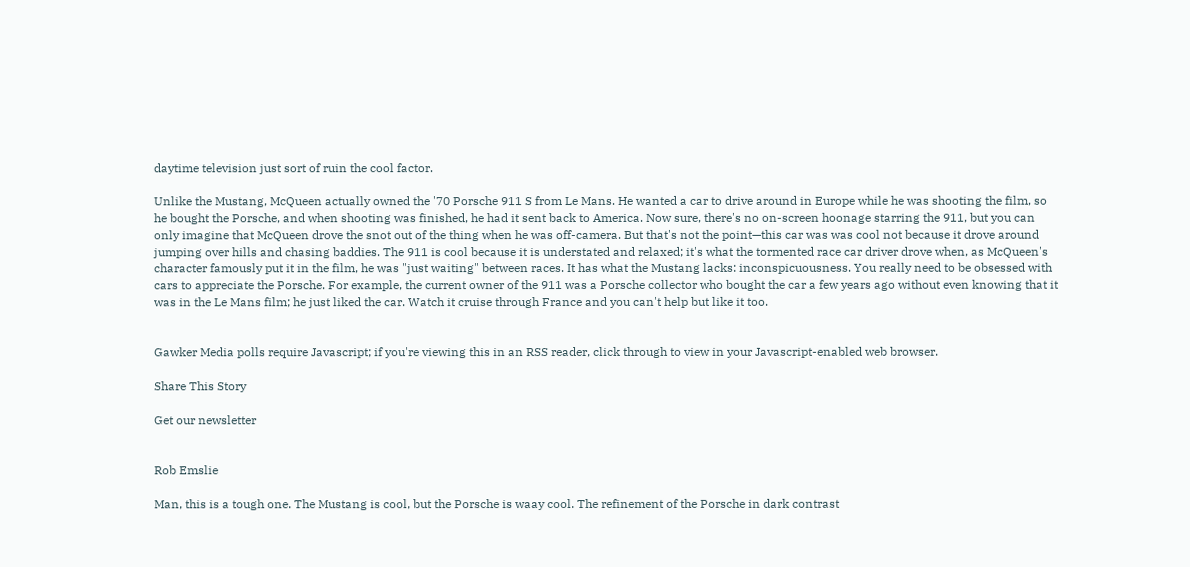daytime television just sort of ruin the cool factor.

Unlike the Mustang, McQueen actually owned the '70 Porsche 911 S from Le Mans. He wanted a car to drive around in Europe while he was shooting the film, so he bought the Porsche, and when shooting was finished, he had it sent back to America. Now sure, there's no on-screen hoonage starring the 911, but you can only imagine that McQueen drove the snot out of the thing when he was off-camera. But that's not the point—this car was was cool not because it drove around jumping over hills and chasing baddies. The 911 is cool because it is understated and relaxed; it's what the tormented race car driver drove when, as McQueen's character famously put it in the film, he was "just waiting" between races. It has what the Mustang lacks: inconspicuousness. You really need to be obsessed with cars to appreciate the Porsche. For example, the current owner of the 911 was a Porsche collector who bought the car a few years ago without even knowing that it was in the Le Mans film; he just liked the car. Watch it cruise through France and you can't help but like it too.


Gawker Media polls require Javascript; if you're viewing this in an RSS reader, click through to view in your Javascript-enabled web browser.

Share This Story

Get our newsletter


Rob Emslie

Man, this is a tough one. The Mustang is cool, but the Porsche is waay cool. The refinement of the Porsche in dark contrast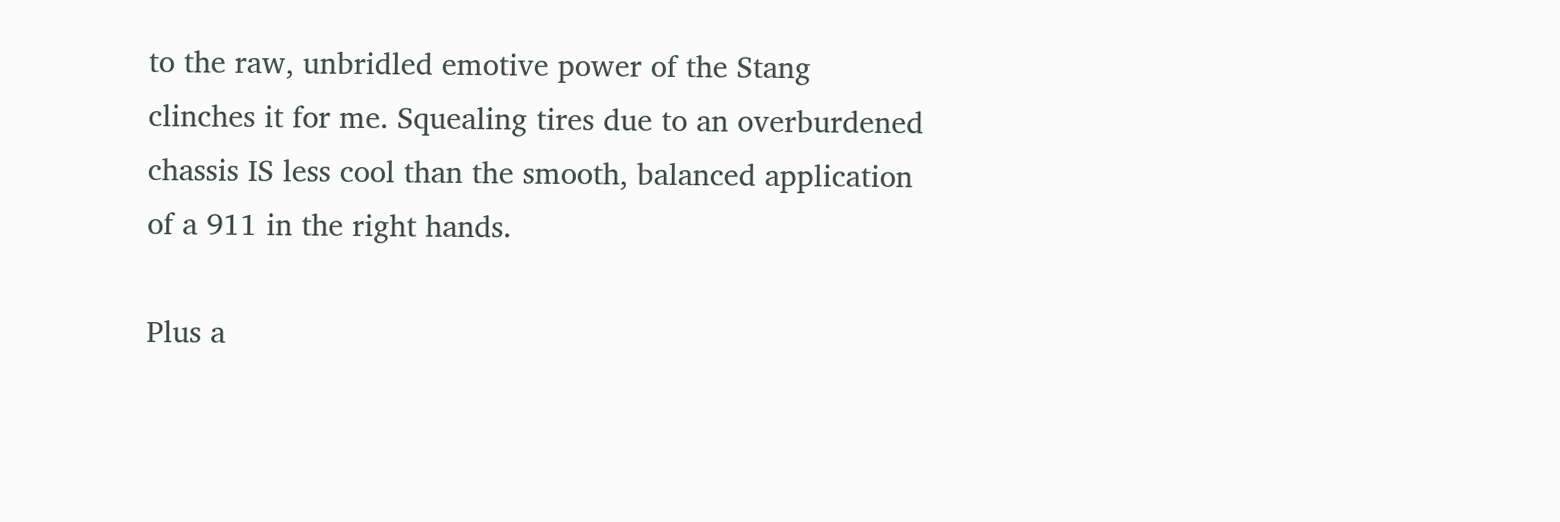to the raw, unbridled emotive power of the Stang clinches it for me. Squealing tires due to an overburdened chassis IS less cool than the smooth, balanced application of a 911 in the right hands.

Plus a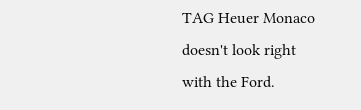TAG Heuer Monaco doesn't look right with the Ford.